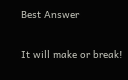Best Answer

It will make or break!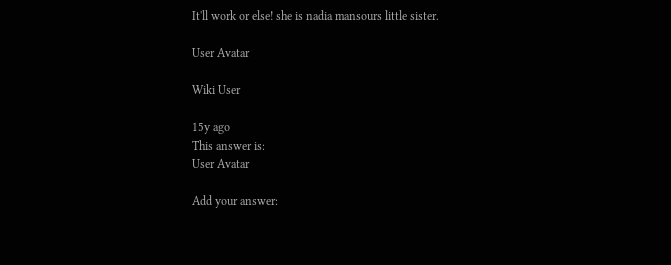It'll work or else! she is nadia mansours little sister.

User Avatar

Wiki User

15y ago
This answer is:
User Avatar

Add your answer: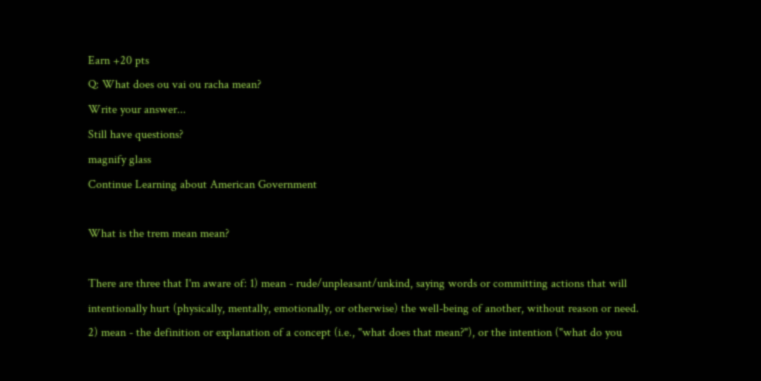Earn +20 pts
Q: What does ou vai ou racha mean?
Write your answer...
Still have questions?
magnify glass
Continue Learning about American Government

What is the trem mean mean?

There are three that I'm aware of: 1) mean - rude/unpleasant/unkind, saying words or committing actions that will intentionally hurt (physically, mentally, emotionally, or otherwise) the well-being of another, without reason or need. 2) mean - the definition or explanation of a concept (i.e., "what does that mean?"), or the intention ("what do you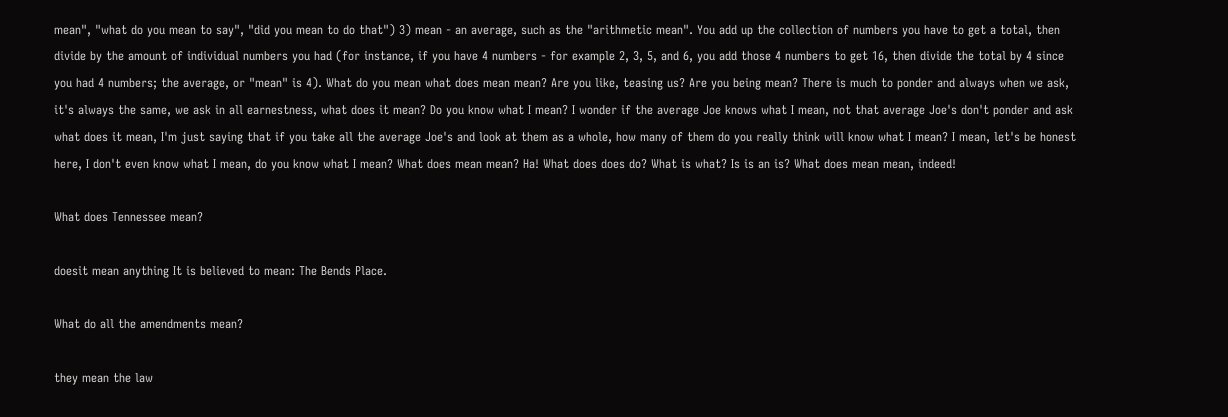mean", "what do you mean to say", "did you mean to do that") 3) mean - an average, such as the "arithmetic mean". You add up the collection of numbers you have to get a total, then divide by the amount of individual numbers you had (for instance, if you have 4 numbers - for example 2, 3, 5, and 6, you add those 4 numbers to get 16, then divide the total by 4 since you had 4 numbers; the average, or "mean" is 4). What do you mean what does mean mean? Are you like, teasing us? Are you being mean? There is much to ponder and always when we ask, it's always the same, we ask in all earnestness, what does it mean? Do you know what I mean? I wonder if the average Joe knows what I mean, not that average Joe's don't ponder and ask what does it mean, I'm just saying that if you take all the average Joe's and look at them as a whole, how many of them do you really think will know what I mean? I mean, let's be honest here, I don't even know what I mean, do you know what I mean? What does mean mean? Ha! What does does do? What is what? Is is an is? What does mean mean, indeed!

What does Tennessee mean?

doesit mean anything It is believed to mean: The Bends Place.

What do all the amendments mean?

they mean the law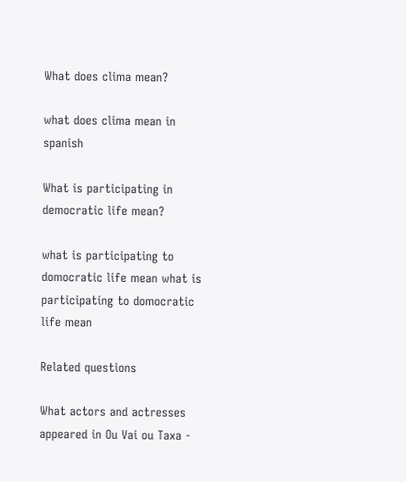What does clima mean?

what does clima mean in spanish

What is participating in democratic life mean?

what is participating to domocratic life mean what is participating to domocratic life mean

Related questions

What actors and actresses appeared in Ou Vai ou Taxa -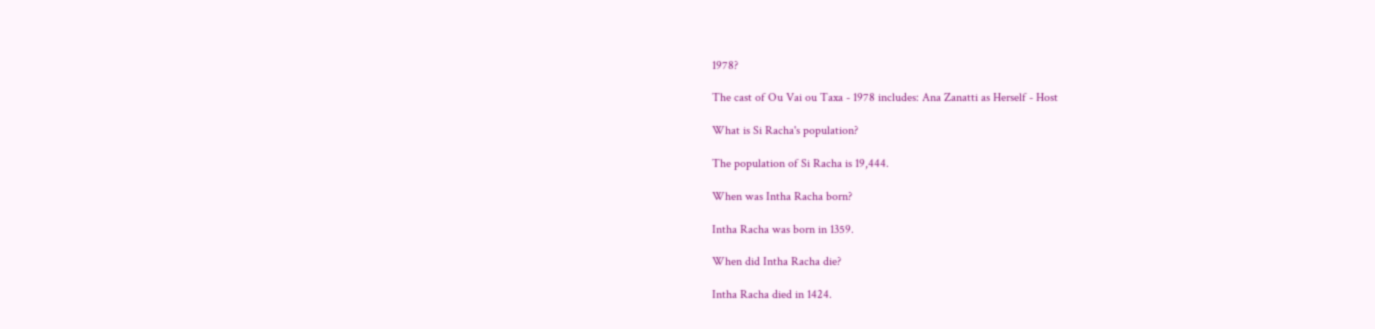1978?

The cast of Ou Vai ou Taxa - 1978 includes: Ana Zanatti as Herself - Host

What is Si Racha's population?

The population of Si Racha is 19,444.

When was Intha Racha born?

Intha Racha was born in 1359.

When did Intha Racha die?

Intha Racha died in 1424.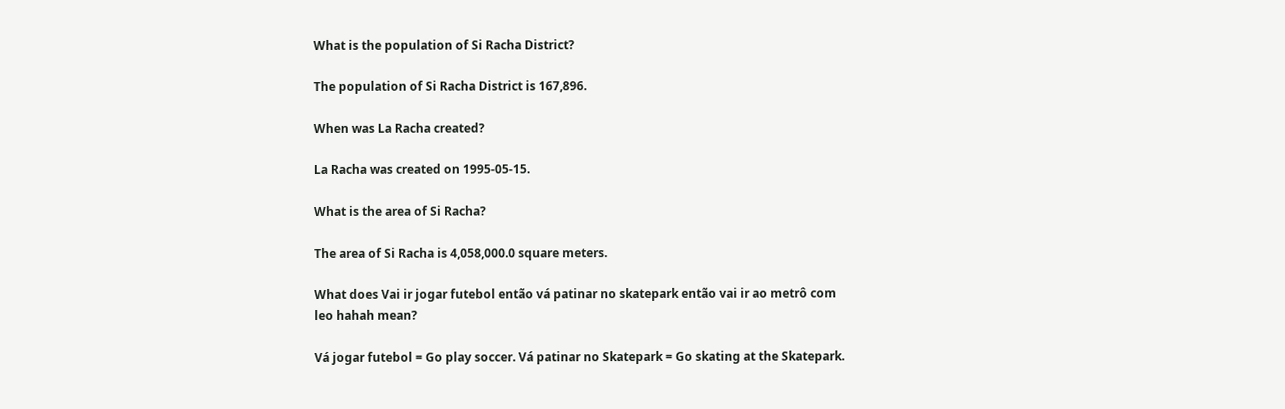What is the population of Si Racha District?

The population of Si Racha District is 167,896.

When was La Racha created?

La Racha was created on 1995-05-15.

What is the area of Si Racha?

The area of Si Racha is 4,058,000.0 square meters.

What does Vai ir jogar futebol então vá patinar no skatepark então vai ir ao metrô com leo hahah mean?

Vá jogar futebol = Go play soccer. Vá patinar no Skatepark = Go skating at the Skatepark.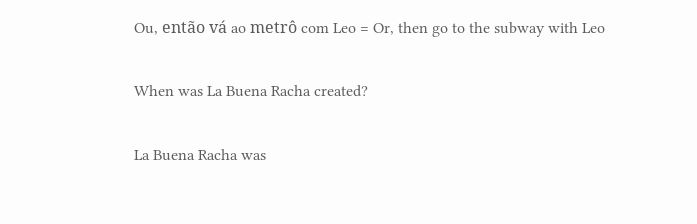Ou, então vá ao metrô com Leo = Or, then go to the subway with Leo

When was La Buena Racha created?

La Buena Racha was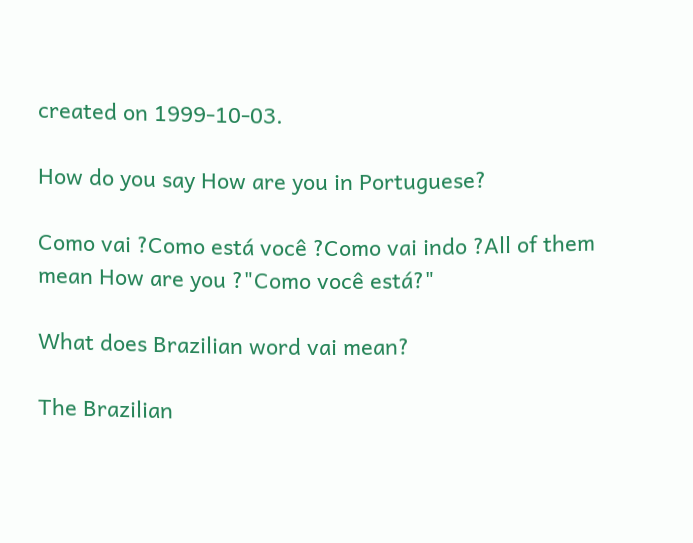created on 1999-10-03.

How do you say How are you in Portuguese?

Como vai ?Como está você ?Como vai indo ?All of them mean How are you ?"Como você está?"

What does Brazilian word vai mean?

The Brazilian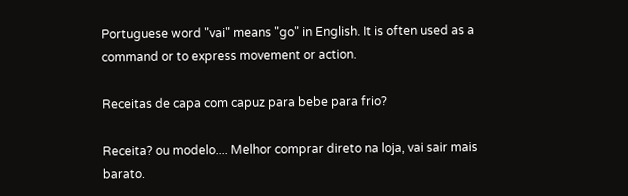Portuguese word "vai" means "go" in English. It is often used as a command or to express movement or action.

Receitas de capa com capuz para bebe para frio?

Receita? ou modelo.... Melhor comprar direto na loja, vai sair mais barato.